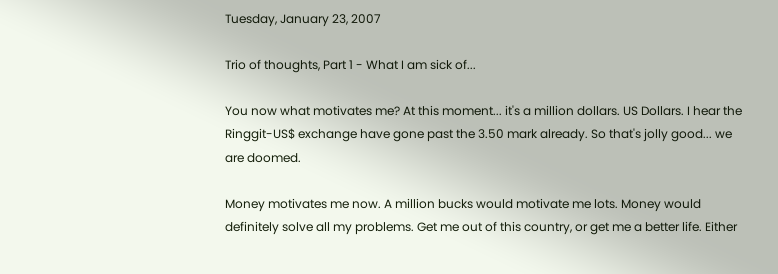Tuesday, January 23, 2007

Trio of thoughts, Part 1 - What I am sick of...

You now what motivates me? At this moment... it's a million dollars. US Dollars. I hear the Ringgit-US$ exchange have gone past the 3.50 mark already. So that's jolly good... we are doomed.

Money motivates me now. A million bucks would motivate me lots. Money would definitely solve all my problems. Get me out of this country, or get me a better life. Either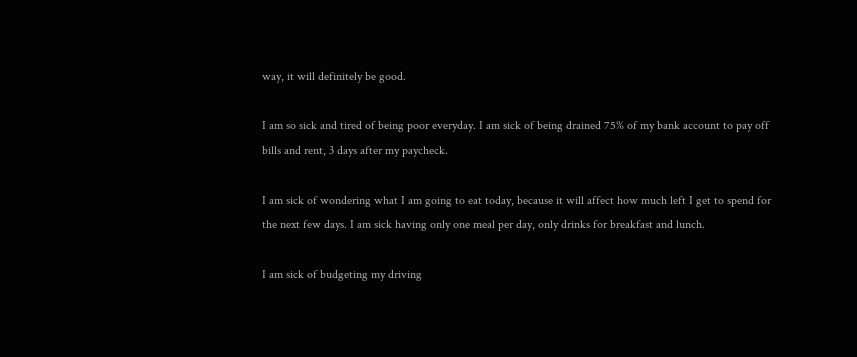way, it will definitely be good.

I am so sick and tired of being poor everyday. I am sick of being drained 75% of my bank account to pay off bills and rent, 3 days after my paycheck.

I am sick of wondering what I am going to eat today, because it will affect how much left I get to spend for the next few days. I am sick having only one meal per day, only drinks for breakfast and lunch.

I am sick of budgeting my driving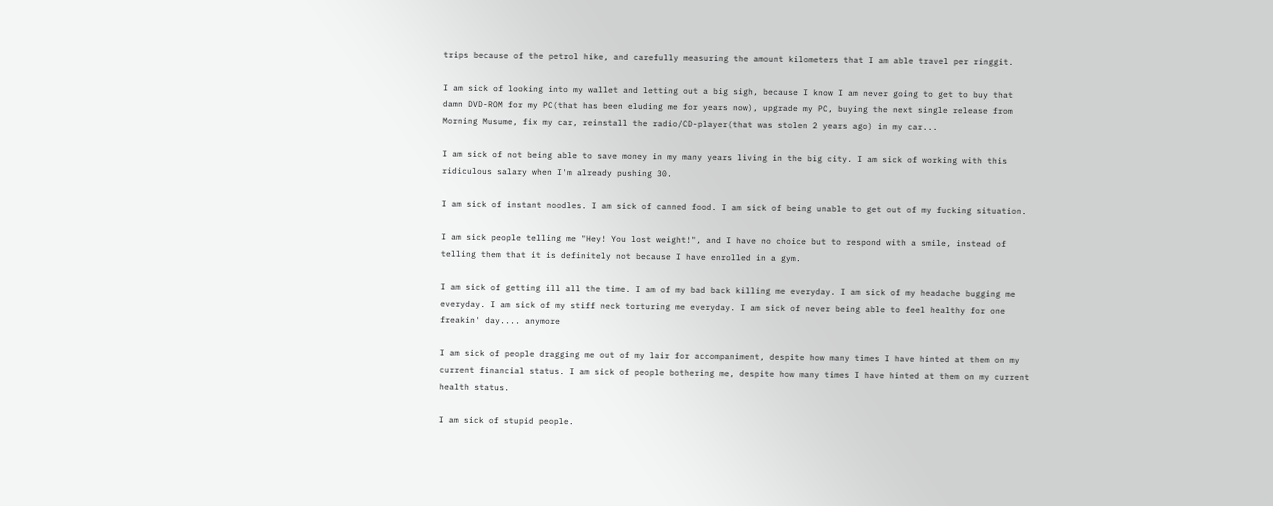trips because of the petrol hike, and carefully measuring the amount kilometers that I am able travel per ringgit.

I am sick of looking into my wallet and letting out a big sigh, because I know I am never going to get to buy that damn DVD-ROM for my PC(that has been eluding me for years now), upgrade my PC, buying the next single release from Morning Musume, fix my car, reinstall the radio/CD-player(that was stolen 2 years ago) in my car...

I am sick of not being able to save money in my many years living in the big city. I am sick of working with this ridiculous salary when I'm already pushing 30.

I am sick of instant noodles. I am sick of canned food. I am sick of being unable to get out of my fucking situation.

I am sick people telling me "Hey! You lost weight!", and I have no choice but to respond with a smile, instead of telling them that it is definitely not because I have enrolled in a gym.

I am sick of getting ill all the time. I am of my bad back killing me everyday. I am sick of my headache bugging me everyday. I am sick of my stiff neck torturing me everyday. I am sick of never being able to feel healthy for one freakin' day.... anymore

I am sick of people dragging me out of my lair for accompaniment, despite how many times I have hinted at them on my current financial status. I am sick of people bothering me, despite how many times I have hinted at them on my current health status.

I am sick of stupid people.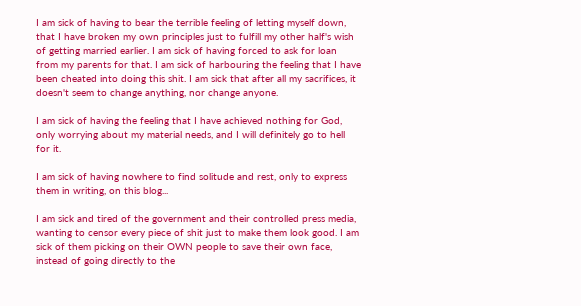I am sick of having to bear the terrible feeling of letting myself down, that I have broken my own principles just to fulfill my other half's wish of getting married earlier. I am sick of having forced to ask for loan from my parents for that. I am sick of harbouring the feeling that I have been cheated into doing this shit. I am sick that after all my sacrifices, it doesn't seem to change anything, nor change anyone.

I am sick of having the feeling that I have achieved nothing for God, only worrying about my material needs, and I will definitely go to hell for it.

I am sick of having nowhere to find solitude and rest, only to express them in writing, on this blog...

I am sick and tired of the government and their controlled press media, wanting to censor every piece of shit just to make them look good. I am sick of them picking on their OWN people to save their own face, instead of going directly to the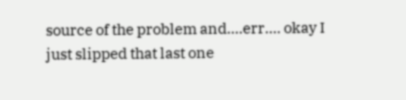source of the problem and....err.... okay I just slipped that last one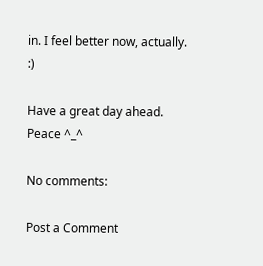in. I feel better now, actually. :)

Have a great day ahead. Peace ^_^

No comments:

Post a Comment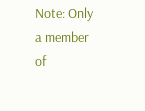Note: Only a member of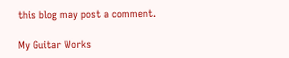this blog may post a comment.

My Guitar Works